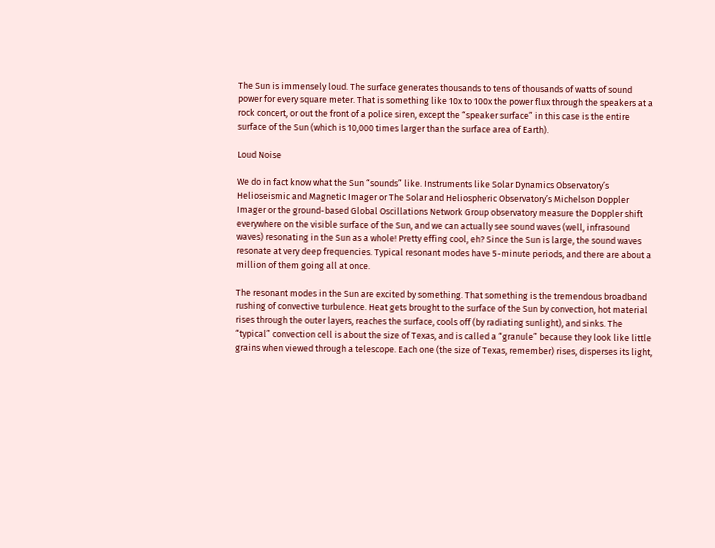The Sun is immensely loud. The surface generates thousands to tens of thousands of watts of sound power for every square meter. That is something like 10x to 100x the power flux through the speakers at a rock concert, or out the front of a police siren, except the “speaker surface” in this case is the entire surface of the Sun (which is 10,000 times larger than the surface area of Earth).

Loud Noise

We do in fact know what the Sun “sounds” like. Instruments like Solar Dynamics Observatory’s Helioseismic and Magnetic Imager or The Solar and Heliospheric Observatory’s Michelson Doppler Imager or the ground-based Global Oscillations Network Group observatory measure the Doppler shift everywhere on the visible surface of the Sun, and we can actually see sound waves (well, infrasound waves) resonating in the Sun as a whole! Pretty effing cool, eh? Since the Sun is large, the sound waves resonate at very deep frequencies. Typical resonant modes have 5-minute periods, and there are about a million of them going all at once.

The resonant modes in the Sun are excited by something. That something is the tremendous broadband rushing of convective turbulence. Heat gets brought to the surface of the Sun by convection, hot material rises through the outer layers, reaches the surface, cools off (by radiating sunlight), and sinks. The “typical” convection cell is about the size of Texas, and is called a “granule” because they look like little grains when viewed through a telescope. Each one (the size of Texas, remember) rises, disperses its light,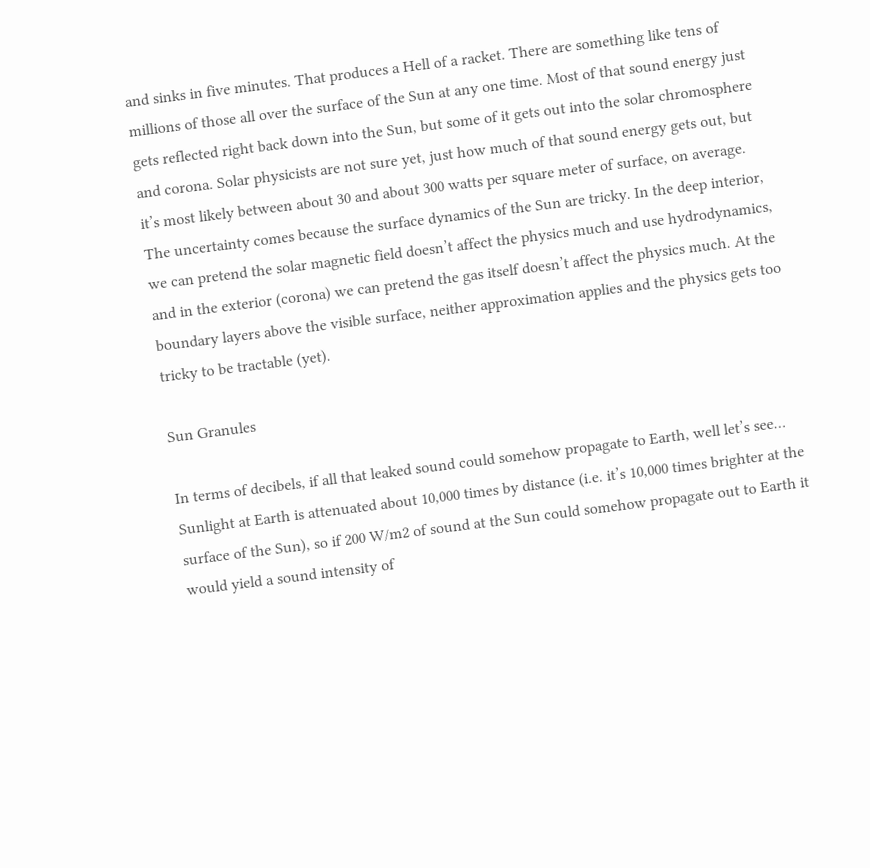and sinks in five minutes. That produces a Hell of a racket. There are something like tens of millions of those all over the surface of the Sun at any one time. Most of that sound energy just gets reflected right back down into the Sun, but some of it gets out into the solar chromosphere and corona. Solar physicists are not sure yet, just how much of that sound energy gets out, but it’s most likely between about 30 and about 300 watts per square meter of surface, on average. The uncertainty comes because the surface dynamics of the Sun are tricky. In the deep interior, we can pretend the solar magnetic field doesn’t affect the physics much and use hydrodynamics, and in the exterior (corona) we can pretend the gas itself doesn’t affect the physics much. At the boundary layers above the visible surface, neither approximation applies and the physics gets too tricky to be tractable (yet).

Sun Granules

In terms of decibels, if all that leaked sound could somehow propagate to Earth, well let’s see… Sunlight at Earth is attenuated about 10,000 times by distance (i.e. it’s 10,000 times brighter at the surface of the Sun), so if 200 W/m2 of sound at the Sun could somehow propagate out to Earth it would yield a sound intensity of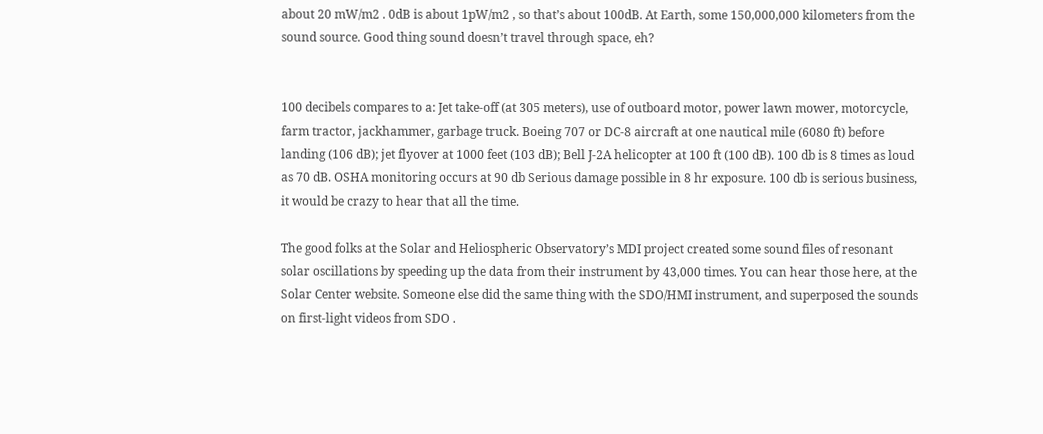about 20 mW/m2 . 0dB is about 1pW/m2 , so that’s about 100dB. At Earth, some 150,000,000 kilometers from the sound source. Good thing sound doesn’t travel through space, eh?


100 decibels compares to a: Jet take-off (at 305 meters), use of outboard motor, power lawn mower, motorcycle, farm tractor, jackhammer, garbage truck. Boeing 707 or DC-8 aircraft at one nautical mile (6080 ft) before landing (106 dB); jet flyover at 1000 feet (103 dB); Bell J-2A helicopter at 100 ft (100 dB). 100 db is 8 times as loud as 70 dB. OSHA monitoring occurs at 90 db Serious damage possible in 8 hr exposure. 100 db is serious business, it would be crazy to hear that all the time.

The good folks at the Solar and Heliospheric Observatory’s MDI project created some sound files of resonant solar oscillations by speeding up the data from their instrument by 43,000 times. You can hear those here, at the Solar Center website. Someone else did the same thing with the SDO/HMI instrument, and superposed the sounds on first-light videos from SDO .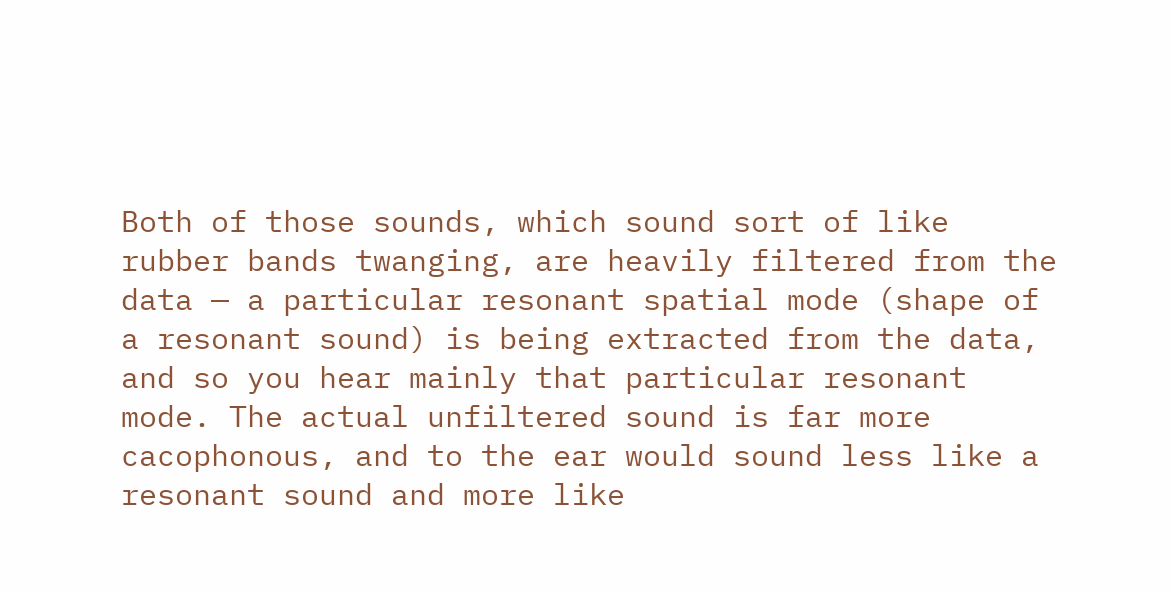Both of those sounds, which sound sort of like rubber bands twanging, are heavily filtered from the data — a particular resonant spatial mode (shape of a resonant sound) is being extracted from the data, and so you hear mainly that particular resonant mode. The actual unfiltered sound is far more cacophonous, and to the ear would sound less like a resonant sound and more like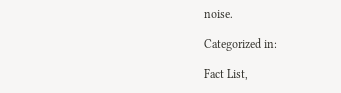noise.

Categorized in:

Fact List,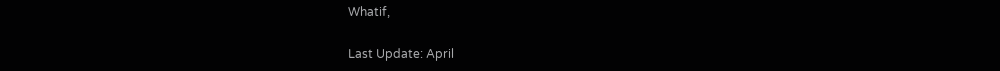Whatif,

Last Update: April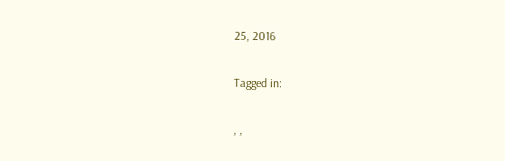25, 2016

Tagged in:

, ,